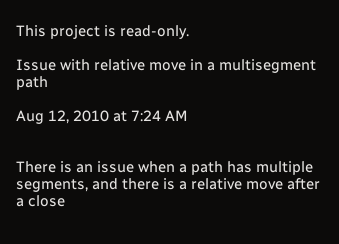This project is read-only.

Issue with relative move in a multisegment path

Aug 12, 2010 at 7:24 AM


There is an issue when a path has multiple segments, and there is a relative move after a close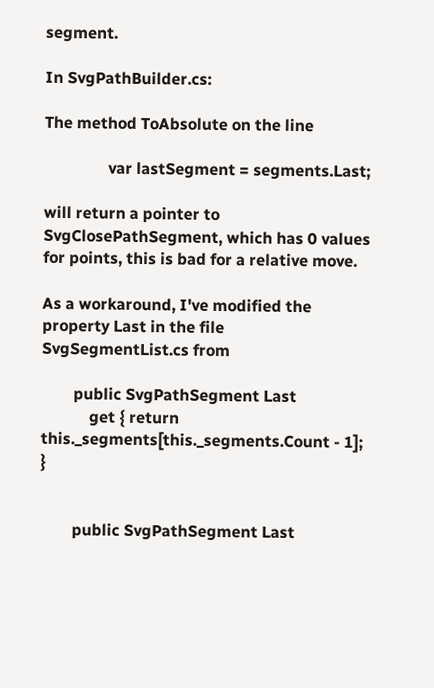segment.

In SvgPathBuilder.cs:

The method ToAbsolute on the line

                var lastSegment = segments.Last;

will return a pointer to SvgClosePathSegment, which has 0 values for points, this is bad for a relative move.

As a workaround, I've modified the property Last in the file SvgSegmentList.cs from

        public SvgPathSegment Last
            get { return this._segments[this._segments.Count - 1]; }


        public SvgPathSegment Last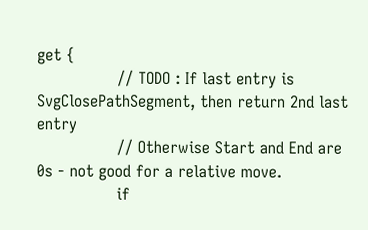get {
                // TODO : If last entry is SvgClosePathSegment, then return 2nd last entry
                // Otherwise Start and End are 0s - not good for a relative move.
                if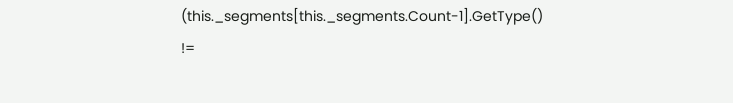(this._segments[this._segments.Count-1].GetType() !=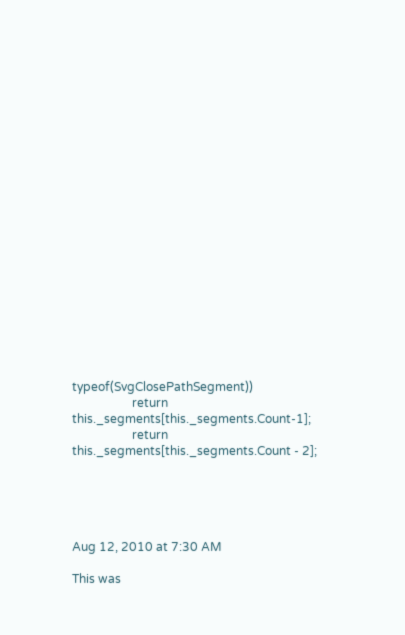typeof(SvgClosePathSegment))
                    return this._segments[this._segments.Count-1];
                    return this._segments[this._segments.Count - 2];





Aug 12, 2010 at 7:30 AM

This was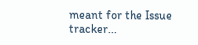meant for the Issue tracker...